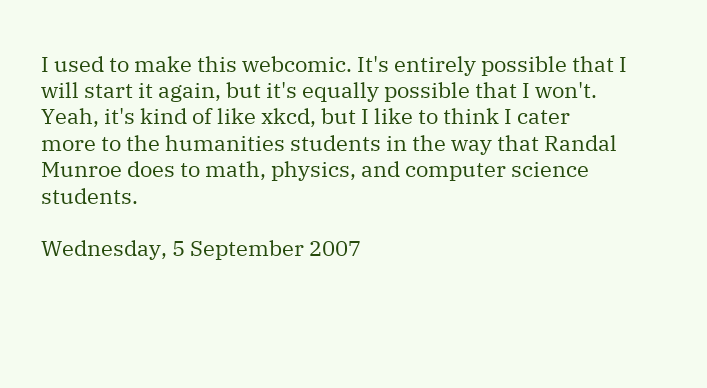I used to make this webcomic. It's entirely possible that I will start it again, but it's equally possible that I won't. Yeah, it's kind of like xkcd, but I like to think I cater more to the humanities students in the way that Randal Munroe does to math, physics, and computer science students.

Wednesday, 5 September 2007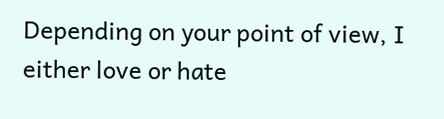Depending on your point of view, I either love or hate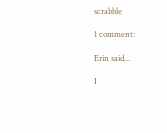scrabble

1 comment:

Erin said...

I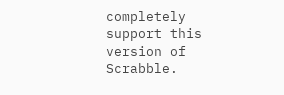completely support this version of Scrabble.